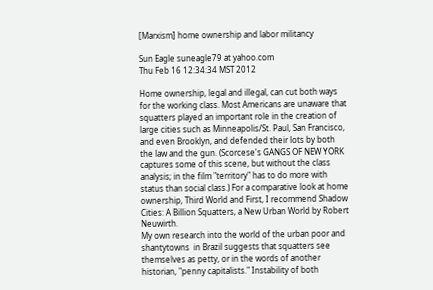[Marxism] home ownership and labor militancy

Sun Eagle suneagle79 at yahoo.com
Thu Feb 16 12:34:34 MST 2012

Home ownership, legal and illegal, can cut both ways for the working class. Most Americans are unaware that squatters played an important role in the creation of large cities such as Minneapolis/St. Paul, San Francisco, and even Brooklyn, and defended their lots by both the law and the gun. (Scorcese's GANGS OF NEW YORK captures some of this scene, but without the class analysis; in the film "territory" has to do more with status than social class.) For a comparative look at home ownership, Third World and First, I recommend Shadow Cities: A Billion Squatters, a New Urban World by Robert Neuwirth.
My own research into the world of the urban poor and shantytowns  in Brazil suggests that squatters see themselves as petty, or in the words of another historian, "penny capitalists." Instability of both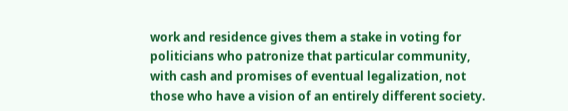work and residence gives them a stake in voting for politicians who patronize that particular community, with cash and promises of eventual legalization, not those who have a vision of an entirely different society.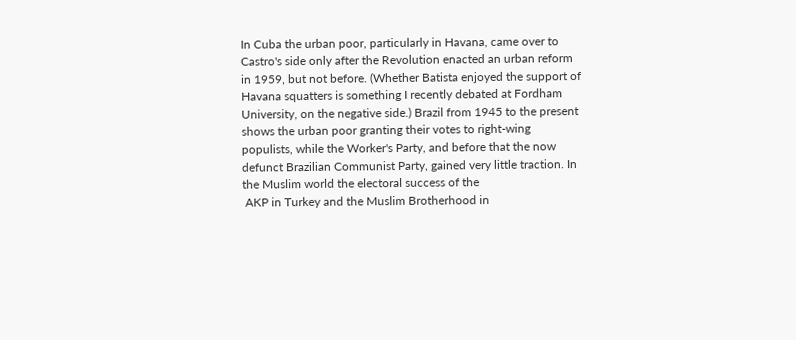In Cuba the urban poor, particularly in Havana, came over to Castro's side only after the Revolution enacted an urban reform in 1959, but not before. (Whether Batista enjoyed the support of Havana squatters is something I recently debated at Fordham University, on the negative side.) Brazil from 1945 to the present shows the urban poor granting their votes to right-wing populists, while the Worker's Party, and before that the now defunct Brazilian Communist Party, gained very little traction. In the Muslim world the electoral success of the
 AKP in Turkey and the Muslim Brotherhood in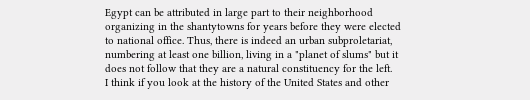Egypt can be attributed in large part to their neighborhood organizing in the shantytowns for years before they were elected to national office. Thus, there is indeed an urban subproletariat, numbering at least one billion, living in a "planet of slums" but it does not follow that they are a natural constituency for the left.
I think if you look at the history of the United States and other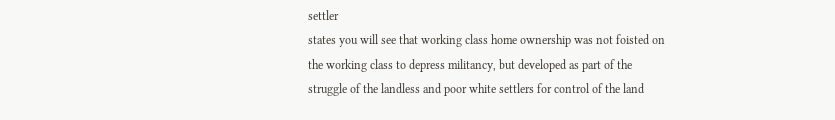settler
states you will see that working class home ownership was not foisted on
the working class to depress militancy, but developed as part of the
struggle of the landless and poor white settlers for control of the land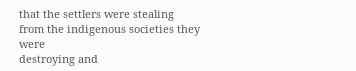that the settlers were stealing from the indigenous societies they were
destroying and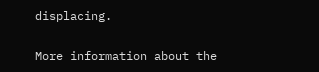displacing.

More information about the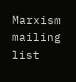Marxism mailing list